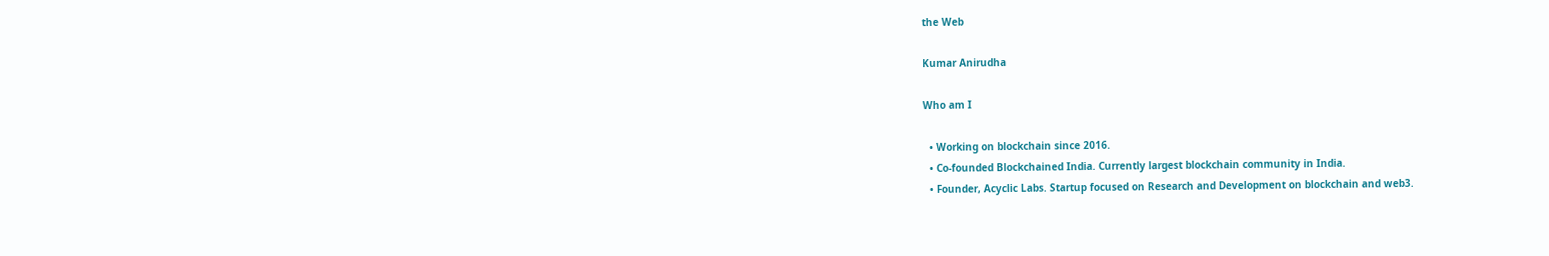the Web

Kumar Anirudha

Who am I

  • Working on blockchain since 2016.
  • Co-founded Blockchained India. Currently largest blockchain community in India.
  • Founder, Acyclic Labs. Startup focused on Research and Development on blockchain and web3.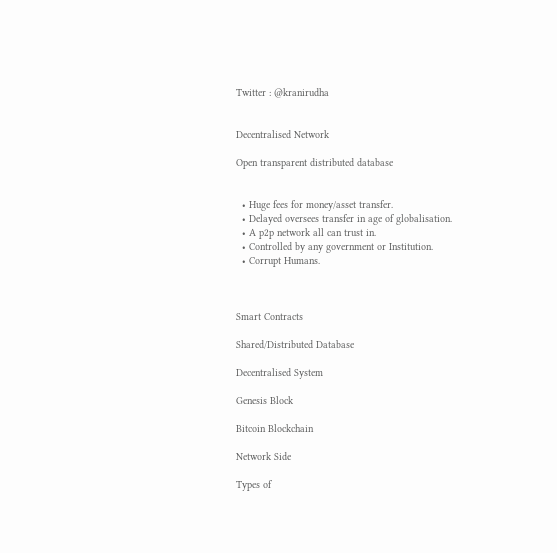Twitter : @kranirudha


Decentralised Network

Open transparent distributed database


  • Huge fees for money/asset transfer.
  • Delayed oversees transfer in age of globalisation.
  • A p2p network all can trust in.
  • Controlled by any government or Institution.
  • Corrupt Humans.



Smart Contracts

Shared/Distributed Database

Decentralised System

Genesis Block

Bitcoin Blockchain

Network Side

Types of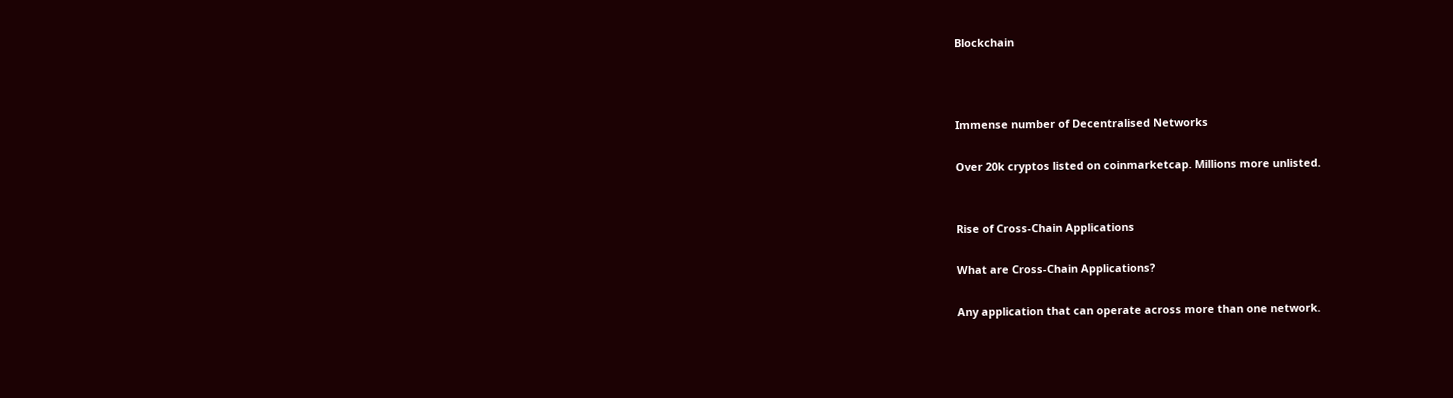Blockchain



Immense number of Decentralised Networks

Over 20k cryptos listed on coinmarketcap. Millions more unlisted.


Rise of Cross-Chain Applications

What are Cross-Chain Applications?

Any application that can operate across more than one network.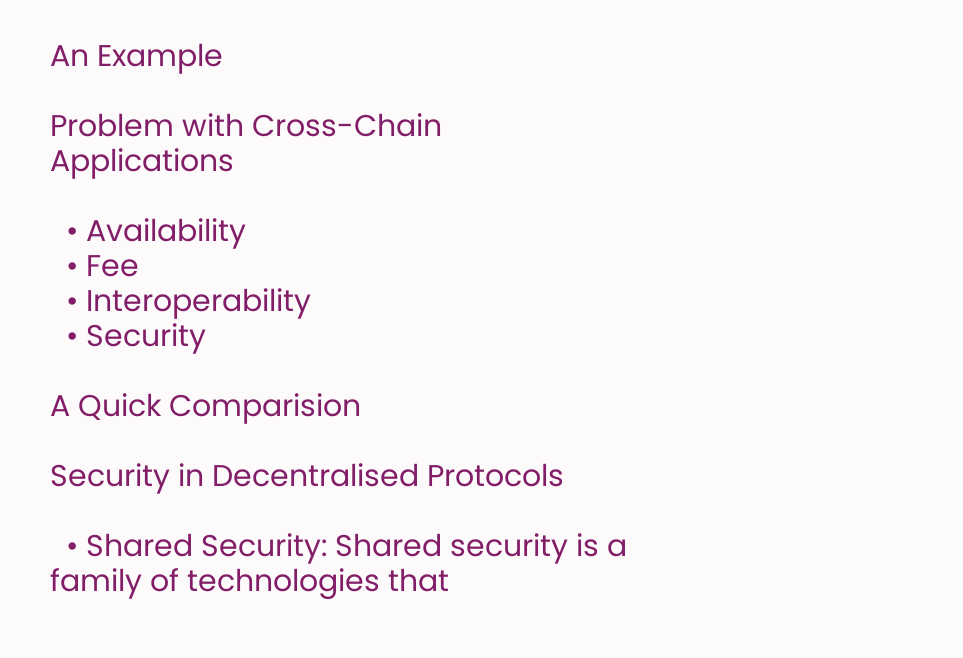An Example

Problem with Cross-Chain Applications

  • Availability
  • Fee
  • Interoperability
  • Security

A Quick Comparision

Security in Decentralised Protocols

  • Shared Security: Shared security is a family of technologies that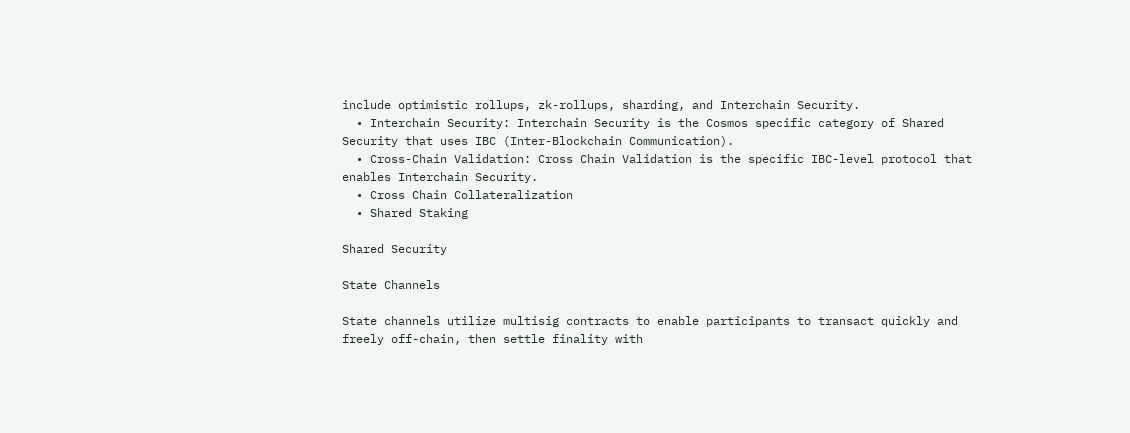include optimistic rollups, zk-rollups, sharding, and Interchain Security.
  • Interchain Security: Interchain Security is the Cosmos specific category of Shared Security that uses IBC (Inter-Blockchain Communication).
  • Cross-Chain Validation: Cross Chain Validation is the specific IBC-level protocol that enables Interchain Security.
  • Cross Chain Collateralization
  • Shared Staking

Shared Security

State Channels

State channels utilize multisig contracts to enable participants to transact quickly and freely off-chain, then settle finality with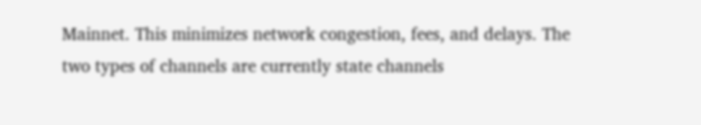Mainnet. This minimizes network congestion, fees, and delays. The two types of channels are currently state channels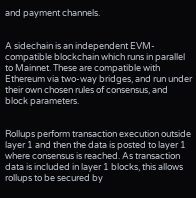and payment channels.


A sidechain is an independent EVM-compatible blockchain which runs in parallel to Mainnet. These are compatible with Ethereum via two-way bridges, and run under their own chosen rules of consensus, and block parameters.


Rollups perform transaction execution outside layer 1 and then the data is posted to layer 1 where consensus is reached. As transaction data is included in layer 1 blocks, this allows rollups to be secured by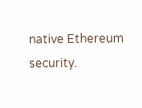native Ethereum security.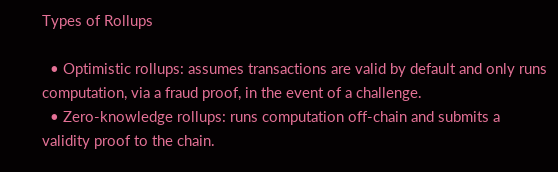Types of Rollups

  • Optimistic rollups: assumes transactions are valid by default and only runs computation, via a fraud proof, in the event of a challenge.
  • Zero-knowledge rollups: runs computation off-chain and submits a validity proof to the chain.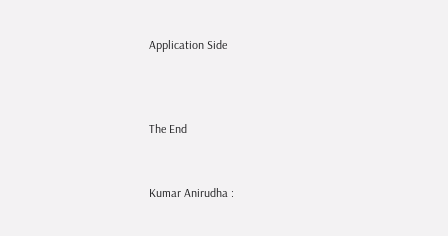Application Side



The End


Kumar Anirudha :